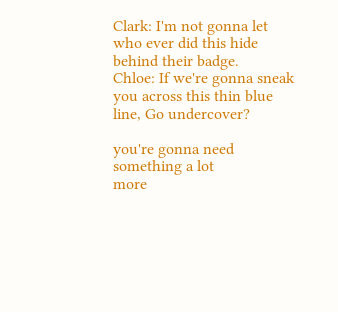Clark: I'm not gonna let who ever did this hide behind their badge.
Chloe: If we're gonna sneak you across this thin blue line, Go undercover?

you're gonna need something a lot
more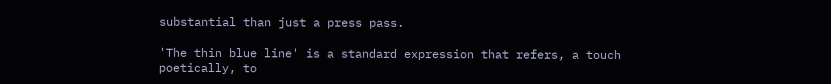substantial than just a press pass.

'The thin blue line' is a standard expression that refers, a touch poetically, to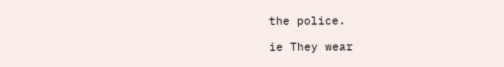the police.

ie They wear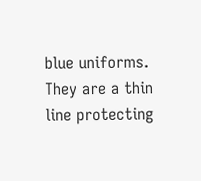blue uniforms. They are a thin line protecting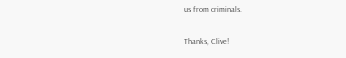us from criminals.

Thanks, Clive!